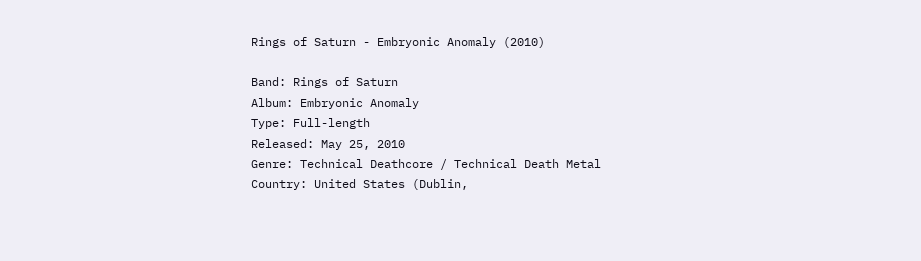Rings of Saturn - Embryonic Anomaly (2010)

Band: Rings of Saturn
Album: Embryonic Anomaly
Type: Full-length
Released: May 25, 2010
Genre: Technical Deathcore / Technical Death Metal
Country: United States (Dublin,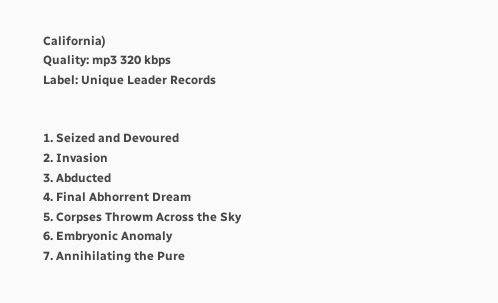California)
Quality: mp3 320 kbps
Label: Unique Leader Records


1. Seized and Devoured
2. Invasion
3. Abducted
4. Final Abhorrent Dream
5. Corpses Throwm Across the Sky
6. Embryonic Anomaly
7. Annihilating the Pure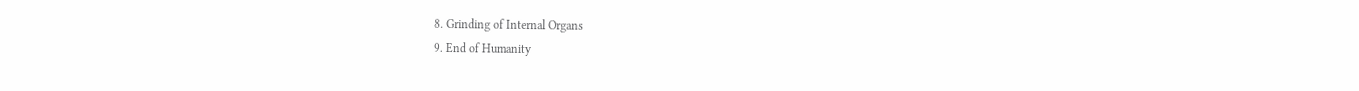8. Grinding of Internal Organs
9. End of Humanity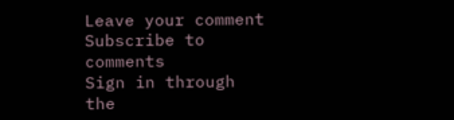Leave your comment
Subscribe to comments
Sign in through the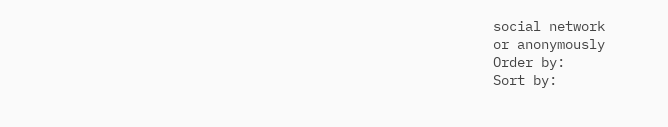social network
or anonymously
Order by:
Sort by: